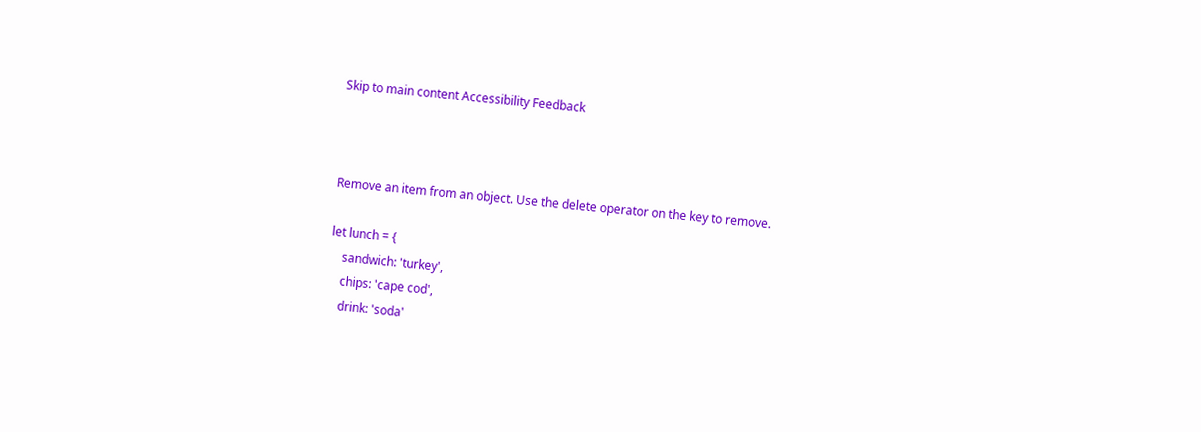Skip to main content Accessibility Feedback



Remove an item from an object. Use the delete operator on the key to remove.

let lunch = {
    sandwich: 'turkey',
    chips: 'cape cod',
    drink: 'soda'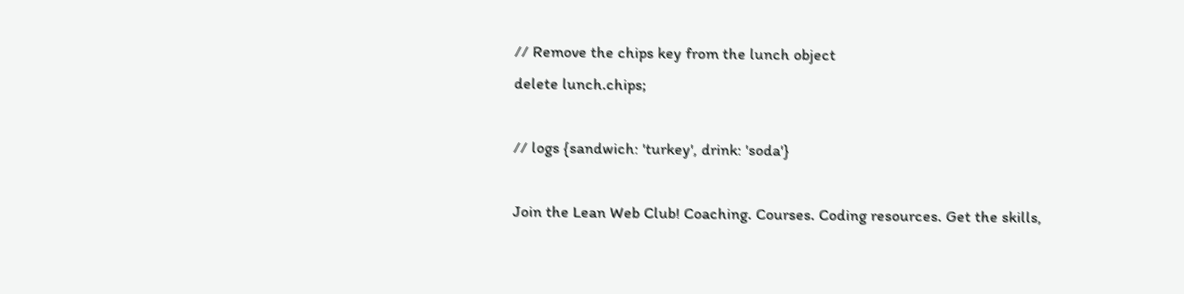// Remove the chips key from the lunch object
delete lunch.chips;

// logs {sandwich: 'turkey', drink: 'soda'}

Join the Lean Web Club! Coaching. Courses. Coding resources. Get the skills,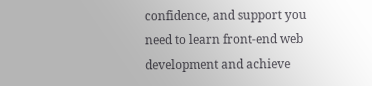confidence, and support you need to learn front-end web development and achieve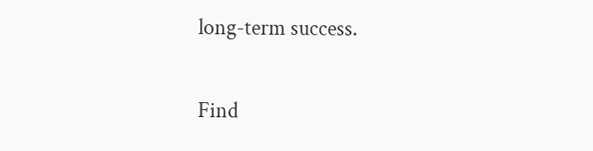long-term success.

Find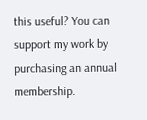this useful? You can support my work by purchasing an annual membership.